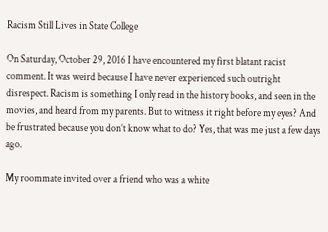Racism Still Lives in State College

On Saturday, October 29, 2016 I have encountered my first blatant racist comment. It was weird because I have never experienced such outright disrespect. Racism is something I only read in the history books, and seen in the movies, and heard from my parents. But to witness it right before my eyes? And be frustrated because you don’t know what to do? Yes, that was me just a few days ago.

My roommate invited over a friend who was a white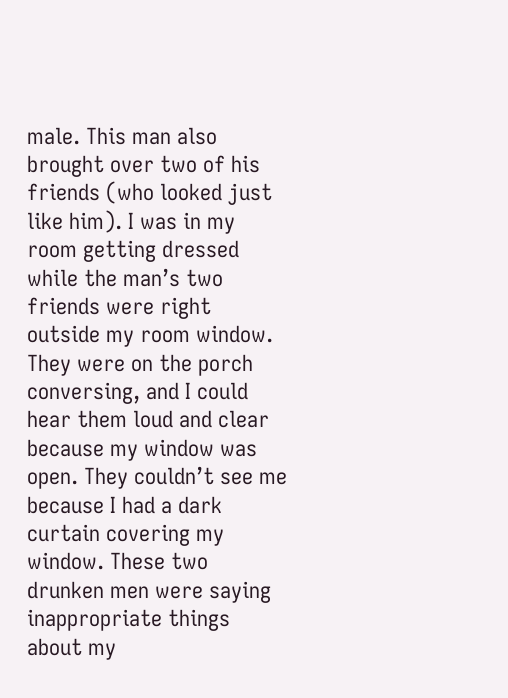male. This man also brought over two of his friends (who looked just like him). I was in my room getting dressed while the man’s two friends were right outside my room window. They were on the porch conversing, and I could hear them loud and clear because my window was open. They couldn’t see me because I had a dark curtain covering my window. These two drunken men were saying inappropriate things about my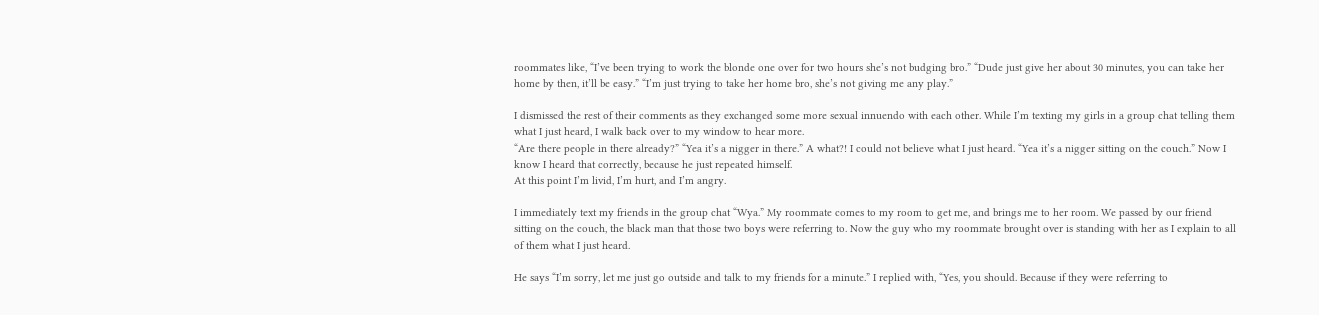roommates like, “I’ve been trying to work the blonde one over for two hours she’s not budging bro.” “Dude just give her about 30 minutes, you can take her home by then, it’ll be easy.” “I’m just trying to take her home bro, she’s not giving me any play.”

I dismissed the rest of their comments as they exchanged some more sexual innuendo with each other. While I’m texting my girls in a group chat telling them what I just heard, I walk back over to my window to hear more.
“Are there people in there already?” “Yea it’s a nigger in there.” A what?! I could not believe what I just heard. “Yea it’s a nigger sitting on the couch.” Now I know I heard that correctly, because he just repeated himself.
At this point I’m livid, I’m hurt, and I’m angry.

I immediately text my friends in the group chat “Wya.” My roommate comes to my room to get me, and brings me to her room. We passed by our friend sitting on the couch, the black man that those two boys were referring to. Now the guy who my roommate brought over is standing with her as I explain to all of them what I just heard.

He says “I’m sorry, let me just go outside and talk to my friends for a minute.” I replied with, “Yes, you should. Because if they were referring to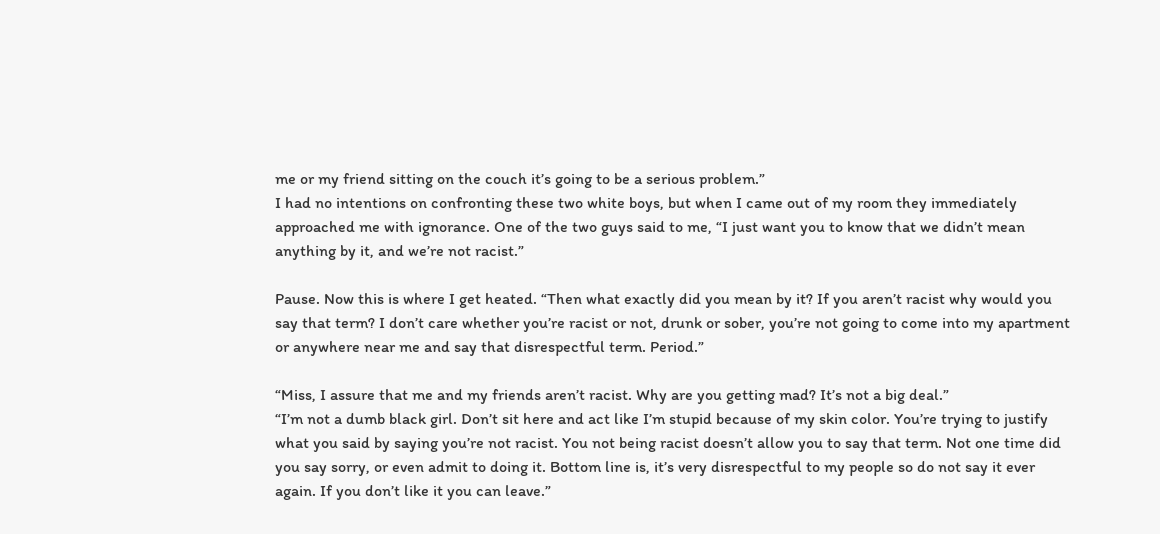me or my friend sitting on the couch it’s going to be a serious problem.”
I had no intentions on confronting these two white boys, but when I came out of my room they immediately approached me with ignorance. One of the two guys said to me, “I just want you to know that we didn’t mean anything by it, and we’re not racist.”

Pause. Now this is where I get heated. “Then what exactly did you mean by it? If you aren’t racist why would you say that term? I don’t care whether you’re racist or not, drunk or sober, you’re not going to come into my apartment or anywhere near me and say that disrespectful term. Period.”

“Miss, I assure that me and my friends aren’t racist. Why are you getting mad? It’s not a big deal.”
“I’m not a dumb black girl. Don’t sit here and act like I’m stupid because of my skin color. You’re trying to justify what you said by saying you’re not racist. You not being racist doesn’t allow you to say that term. Not one time did you say sorry, or even admit to doing it. Bottom line is, it’s very disrespectful to my people so do not say it ever again. If you don’t like it you can leave.”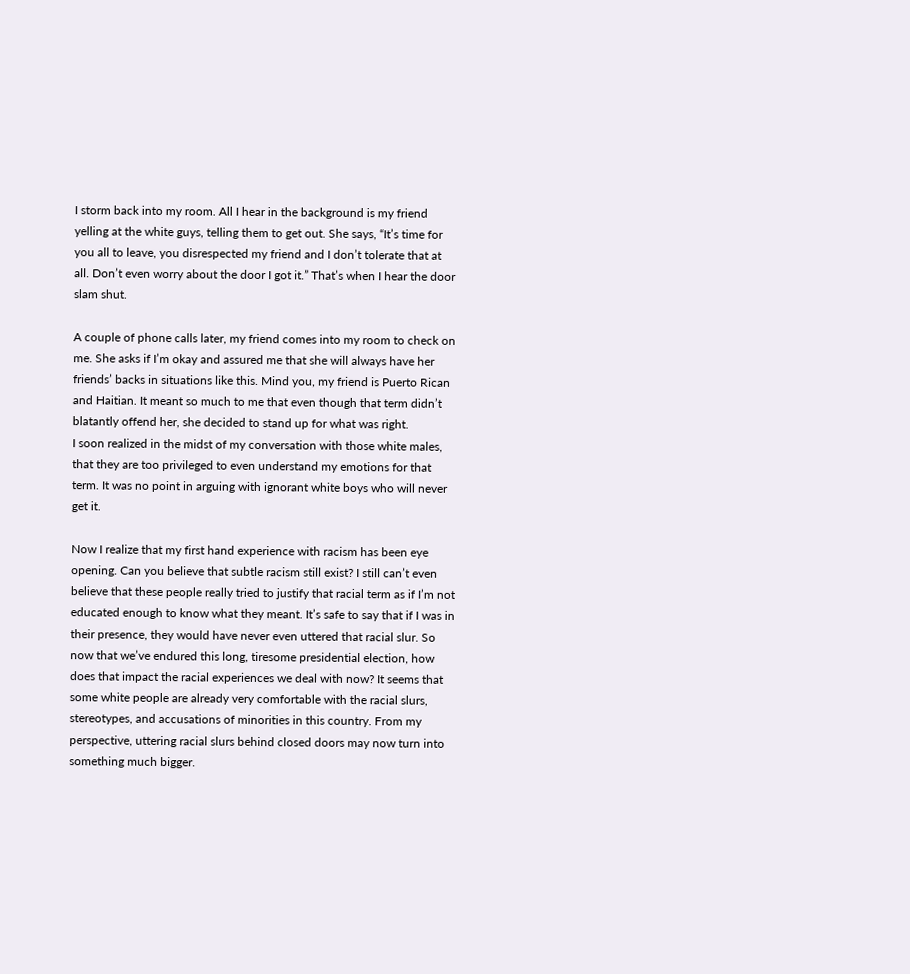I storm back into my room. All I hear in the background is my friend yelling at the white guys, telling them to get out. She says, “It’s time for you all to leave, you disrespected my friend and I don’t tolerate that at all. Don’t even worry about the door I got it.” That’s when I hear the door slam shut.

A couple of phone calls later, my friend comes into my room to check on me. She asks if I’m okay and assured me that she will always have her friends’ backs in situations like this. Mind you, my friend is Puerto Rican and Haitian. It meant so much to me that even though that term didn’t blatantly offend her, she decided to stand up for what was right.
I soon realized in the midst of my conversation with those white males, that they are too privileged to even understand my emotions for that term. It was no point in arguing with ignorant white boys who will never get it.

Now I realize that my first hand experience with racism has been eye opening. Can you believe that subtle racism still exist? I still can’t even believe that these people really tried to justify that racial term as if I’m not educated enough to know what they meant. It’s safe to say that if I was in their presence, they would have never even uttered that racial slur. So now that we’ve endured this long, tiresome presidential election, how does that impact the racial experiences we deal with now? It seems that some white people are already very comfortable with the racial slurs, stereotypes, and accusations of minorities in this country. From my perspective, uttering racial slurs behind closed doors may now turn into something much bigger.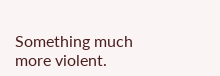Something much more violent.